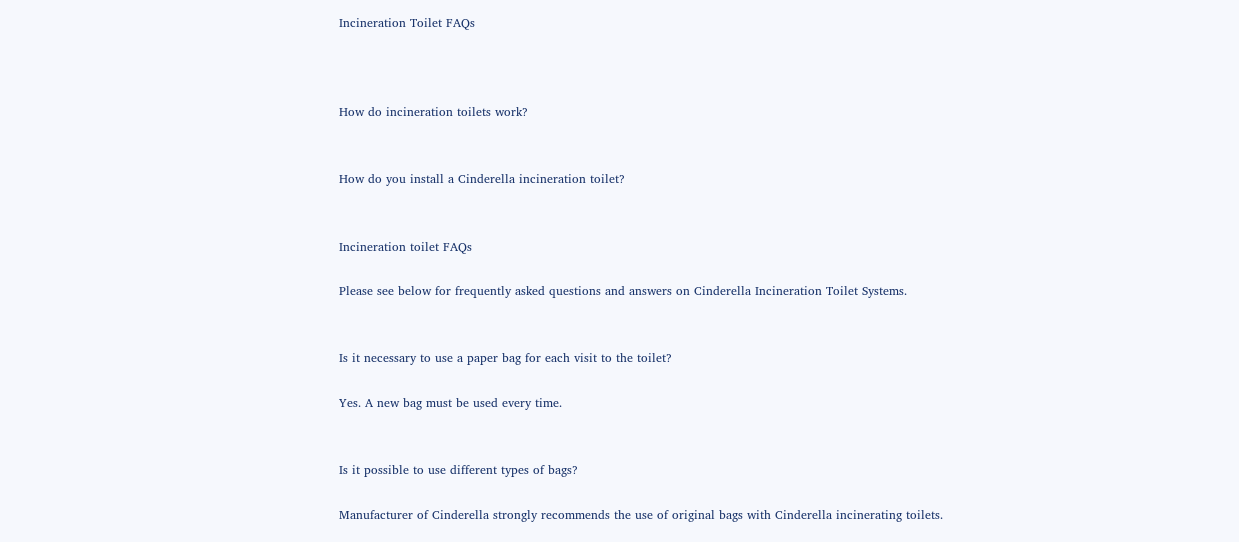Incineration Toilet FAQs



How do incineration toilets work?


How do you install a Cinderella incineration toilet?


Incineration toilet FAQs

Please see below for frequently asked questions and answers on Cinderella Incineration Toilet Systems.


Is it necessary to use a paper bag for each visit to the toilet?

Yes. A new bag must be used every time.


Is it possible to use different types of bags?

Manufacturer of Cinderella strongly recommends the use of original bags with Cinderella incinerating toilets.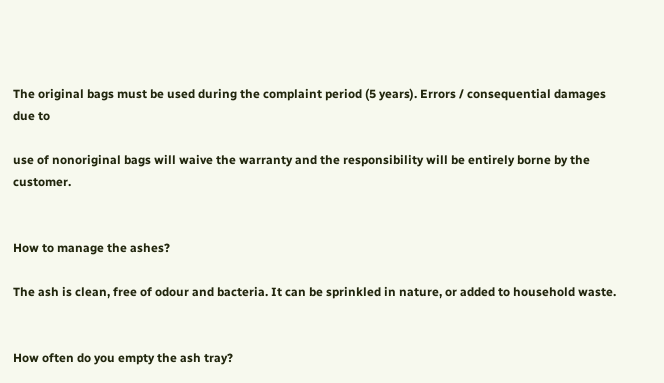The original bags must be used during the complaint period (5 years). Errors / consequential damages due to

use of nonoriginal bags will waive the warranty and the responsibility will be entirely borne by the customer.


How to manage the ashes?

The ash is clean, free of odour and bacteria. It can be sprinkled in nature, or added to household waste.


How often do you empty the ash tray?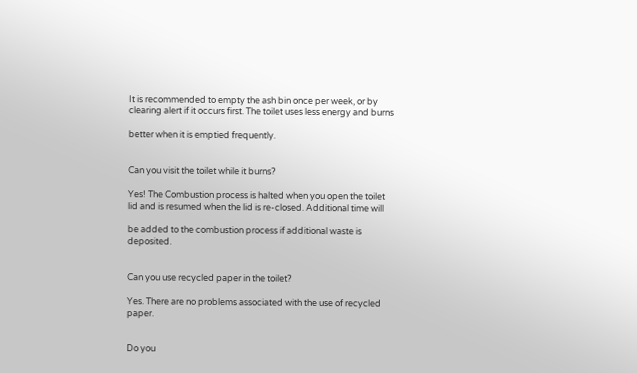It is recommended to empty the ash bin once per week, or by clearing alert if it occurs first. The toilet uses less energy and burns

better when it is emptied frequently.


Can you visit the toilet while it burns?

Yes! The Combustion process is halted when you open the toilet lid and is resumed when the lid is re-closed. Additional time will

be added to the combustion process if additional waste is deposited.


Can you use recycled paper in the toilet?

Yes. There are no problems associated with the use of recycled paper.


Do you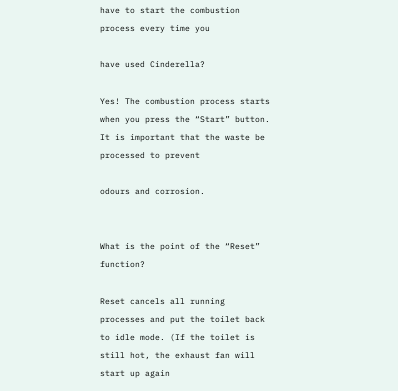have to start the combustion process every time you

have used Cinderella?

Yes! The combustion process starts when you press the “Start” button. It is important that the waste be processed to prevent

odours and corrosion.


What is the point of the “Reset” function?

Reset cancels all running processes and put the toilet back to idle mode. (If the toilet is still hot, the exhaust fan will start up again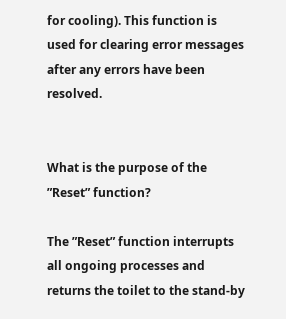for cooling). This function is used for clearing error messages after any errors have been resolved.


What is the purpose of the ”Reset” function?

The ”Reset” function interrupts all ongoing processes and returns the toilet to the stand-by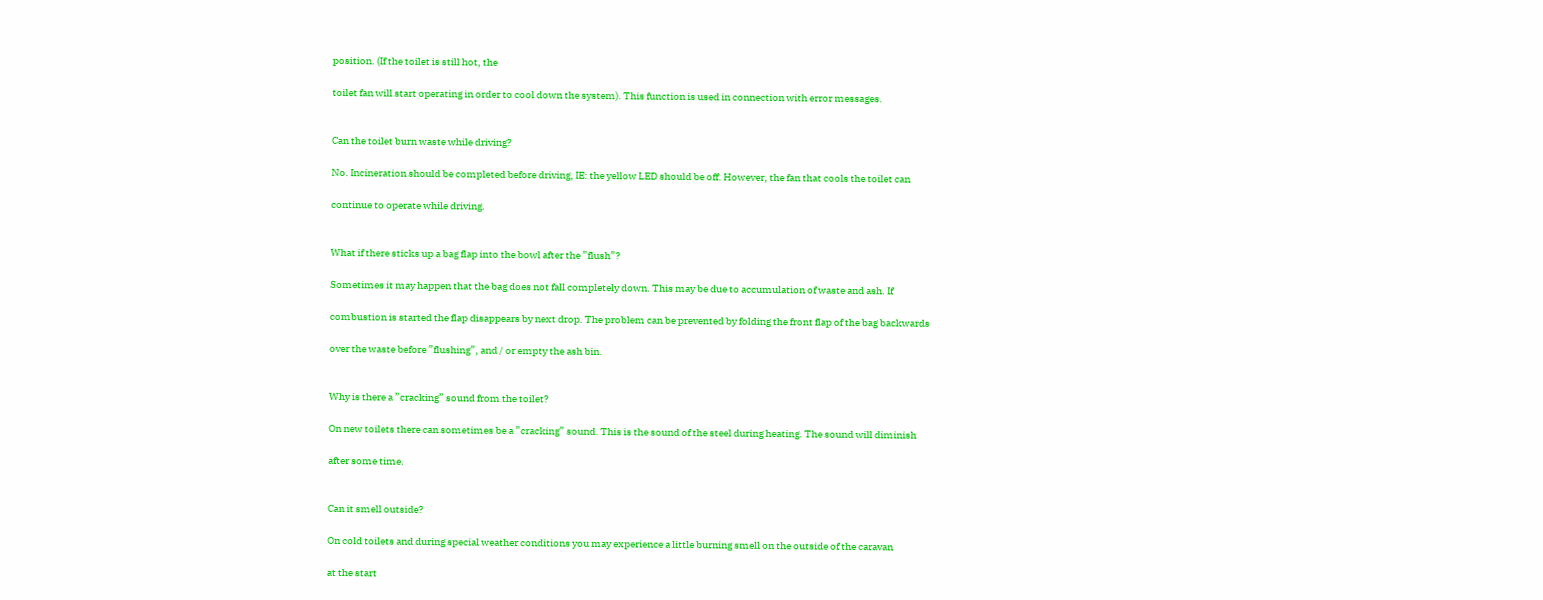position. (If the toilet is still hot, the

toilet fan will start operating in order to cool down the system). This function is used in connection with error messages.


Can the toilet burn waste while driving?

No. Incineration should be completed before driving, IE: the yellow LED should be off. However, the fan that cools the toilet can

continue to operate while driving.


What if there sticks up a bag flap into the bowl after the ”flush”?

Sometimes it may happen that the bag does not fall completely down. This may be due to accumulation of waste and ash. If

combustion is started the flap disappears by next drop. The problem can be prevented by folding the front flap of the bag backwards

over the waste before ”flushing”, and / or empty the ash bin.


Why is there a ”cracking” sound from the toilet?

On new toilets there can sometimes be a ”cracking” sound. This is the sound of the steel during heating. The sound will diminish

after some time.


Can it smell outside?

On cold toilets and during special weather conditions you may experience a little burning smell on the outside of the caravan

at the start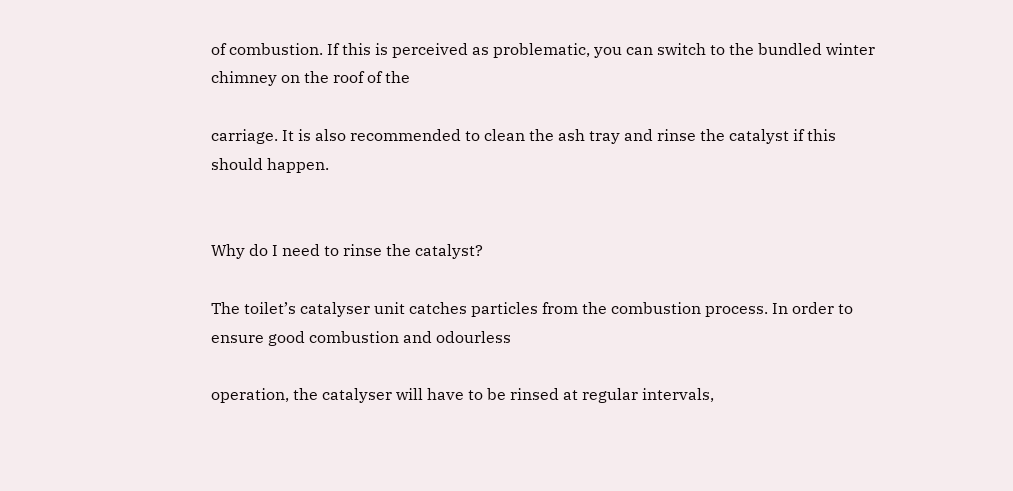of combustion. If this is perceived as problematic, you can switch to the bundled winter chimney on the roof of the

carriage. It is also recommended to clean the ash tray and rinse the catalyst if this should happen.


Why do I need to rinse the catalyst?

The toilet’s catalyser unit catches particles from the combustion process. In order to ensure good combustion and odourless

operation, the catalyser will have to be rinsed at regular intervals,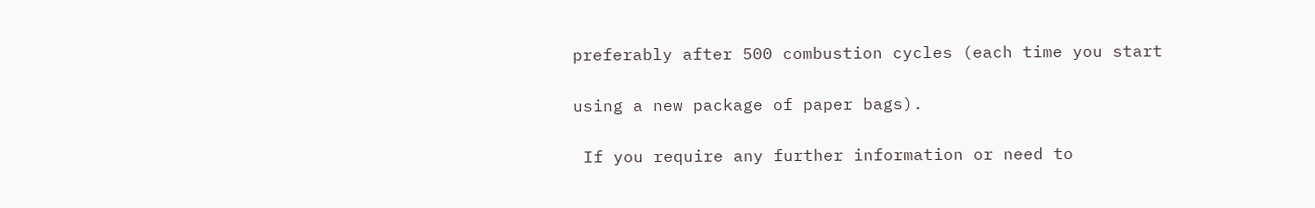preferably after 500 combustion cycles (each time you start

using a new package of paper bags).

 If you require any further information or need to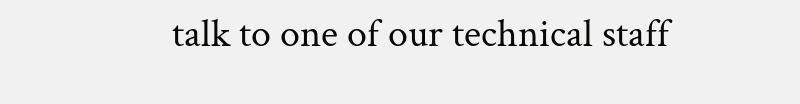talk to one of our technical staff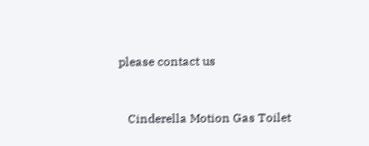please contact us


   Cinderella Motion Gas Toilet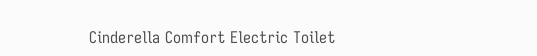Cinderella Comfort Electric Toilet